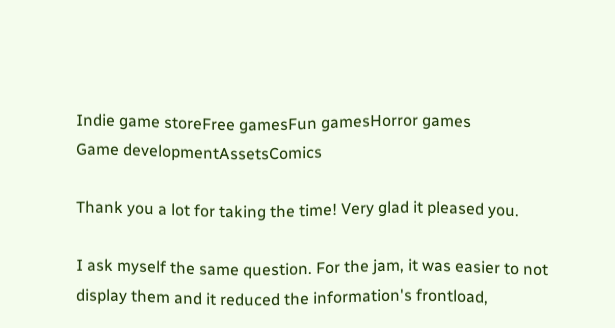Indie game storeFree gamesFun gamesHorror games
Game developmentAssetsComics

Thank you a lot for taking the time! Very glad it pleased you.

I ask myself the same question. For the jam, it was easier to not display them and it reduced the information's frontload,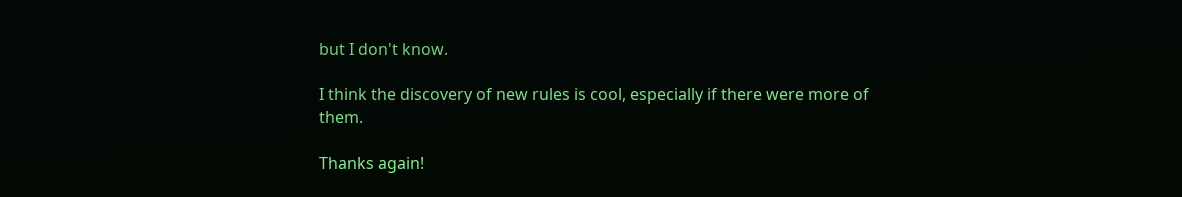but I don't know.

I think the discovery of new rules is cool, especially if there were more of them.

Thanks again!